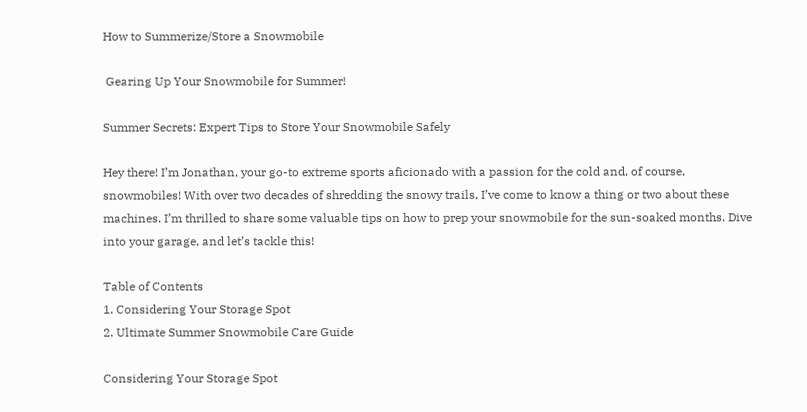How to Summerize/Store a Snowmobile

 Gearing Up Your Snowmobile for Summer!

Summer Secrets: Expert Tips to Store Your Snowmobile Safely

Hey there! I’m Jonathan, your go-to extreme sports aficionado with a passion for the cold and, of course, snowmobiles! With over two decades of shredding the snowy trails, I’ve come to know a thing or two about these machines. I’m thrilled to share some valuable tips on how to prep your snowmobile for the sun-soaked months. Dive into your garage, and let’s tackle this!

Table of Contents
1. Considering Your Storage Spot
2. Ultimate Summer Snowmobile Care Guide

Considering Your Storage Spot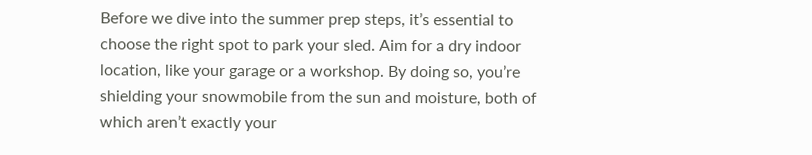Before we dive into the summer prep steps, it’s essential to choose the right spot to park your sled. Aim for a dry indoor location, like your garage or a workshop. By doing so, you’re shielding your snowmobile from the sun and moisture, both of which aren’t exactly your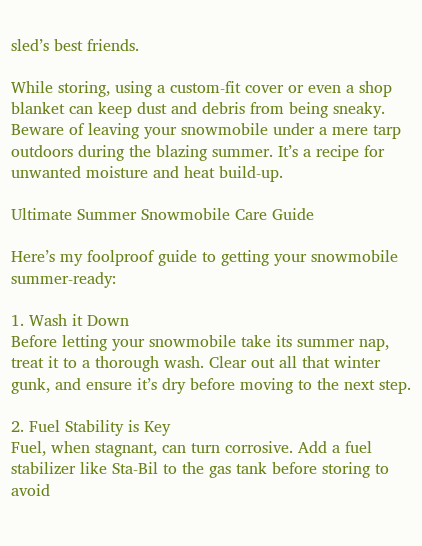sled’s best friends.

While storing, using a custom-fit cover or even a shop blanket can keep dust and debris from being sneaky. Beware of leaving your snowmobile under a mere tarp outdoors during the blazing summer. It’s a recipe for unwanted moisture and heat build-up.

Ultimate Summer Snowmobile Care Guide

Here’s my foolproof guide to getting your snowmobile summer-ready:

1. Wash it Down
Before letting your snowmobile take its summer nap, treat it to a thorough wash. Clear out all that winter gunk, and ensure it’s dry before moving to the next step.

2. Fuel Stability is Key
Fuel, when stagnant, can turn corrosive. Add a fuel stabilizer like Sta-Bil to the gas tank before storing to avoid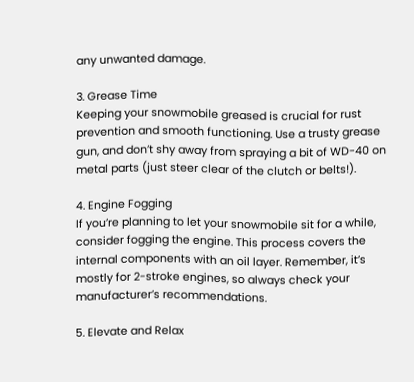any unwanted damage.

3. Grease Time
Keeping your snowmobile greased is crucial for rust prevention and smooth functioning. Use a trusty grease gun, and don’t shy away from spraying a bit of WD-40 on metal parts (just steer clear of the clutch or belts!).

4. Engine Fogging
If you’re planning to let your snowmobile sit for a while, consider fogging the engine. This process covers the internal components with an oil layer. Remember, it’s mostly for 2-stroke engines, so always check your manufacturer’s recommendations.

5. Elevate and Relax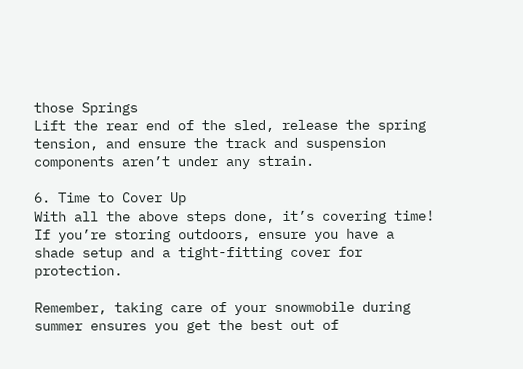those Springs
Lift the rear end of the sled, release the spring tension, and ensure the track and suspension components aren’t under any strain.

6. Time to Cover Up
With all the above steps done, it’s covering time! If you’re storing outdoors, ensure you have a shade setup and a tight-fitting cover for protection.

Remember, taking care of your snowmobile during summer ensures you get the best out of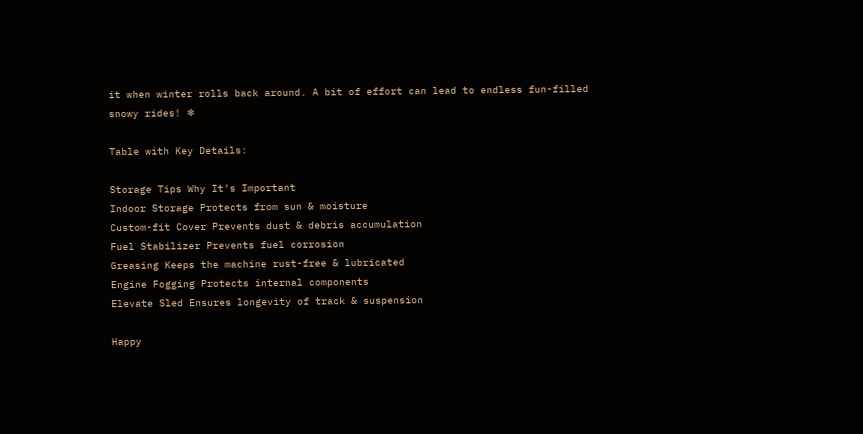it when winter rolls back around. A bit of effort can lead to endless fun-filled snowy rides! ❄

Table with Key Details:

Storage Tips Why It’s Important
Indoor Storage Protects from sun & moisture
Custom-fit Cover Prevents dust & debris accumulation
Fuel Stabilizer Prevents fuel corrosion
Greasing Keeps the machine rust-free & lubricated
Engine Fogging Protects internal components
Elevate Sled Ensures longevity of track & suspension

Happy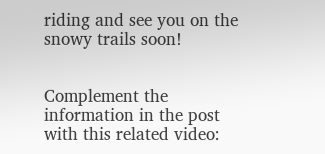riding and see you on the snowy trails soon!


Complement the information in the post with this related video: